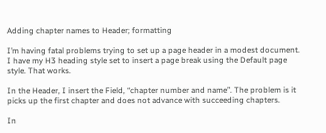Adding chapter names to Header; formatting

I’m having fatal problems trying to set up a page header in a modest document. I have my H3 heading style set to insert a page break using the Default page style. That works.

In the Header, I insert the Field, “chapter number and name”. The problem is it picks up the first chapter and does not advance with succeeding chapters.

In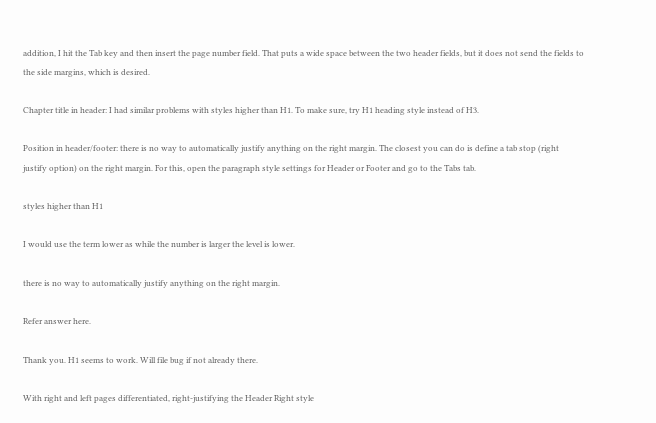addition, I hit the Tab key and then insert the page number field. That puts a wide space between the two header fields, but it does not send the fields to the side margins, which is desired.

Chapter title in header: I had similar problems with styles higher than H1. To make sure, try H1 heading style instead of H3.

Position in header/footer: there is no way to automatically justify anything on the right margin. The closest you can do is define a tab stop (right justify option) on the right margin. For this, open the paragraph style settings for Header or Footer and go to the Tabs tab.

styles higher than H1

I would use the term lower as while the number is larger the level is lower.

there is no way to automatically justify anything on the right margin.

Refer answer here.

Thank you. H1 seems to work. Will file bug if not already there.

With right and left pages differentiated, right-justifying the Header Right style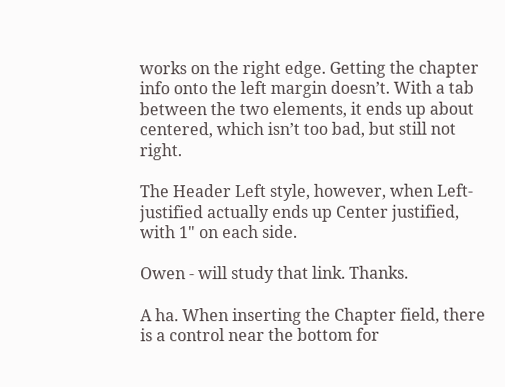works on the right edge. Getting the chapter info onto the left margin doesn’t. With a tab between the two elements, it ends up about centered, which isn’t too bad, but still not right.

The Header Left style, however, when Left-justified actually ends up Center justified, with 1" on each side.

Owen - will study that link. Thanks.

A ha. When inserting the Chapter field, there is a control near the bottom for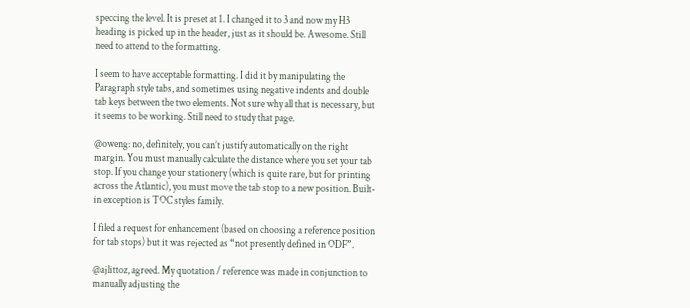speccing the level. It is preset at 1. I changed it to 3 and now my H3 heading is picked up in the header, just as it should be. Awesome. Still need to attend to the formatting.

I seem to have acceptable formatting. I did it by manipulating the Paragraph style tabs, and sometimes using negative indents and double tab keys between the two elements. Not sure why all that is necessary, but it seems to be working. Still need to study that page.

@oweng: no, definitely, you can’t justify automatically on the right margin. You must manually calculate the distance where you set your tab stop. If you change your stationery (which is quite rare, but for printing across the Atlantic), you must move the tab stop to a new position. Built-in exception is TOC styles family.

I filed a request for enhancement (based on choosing a reference position for tab stops) but it was rejected as “not presently defined in ODF”.

@ajlittoz, agreed. My quotation / reference was made in conjunction to manually adjusting the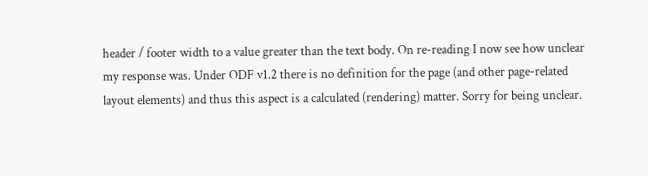header / footer width to a value greater than the text body. On re-reading I now see how unclear my response was. Under ODF v1.2 there is no definition for the page (and other page-related layout elements) and thus this aspect is a calculated (rendering) matter. Sorry for being unclear.